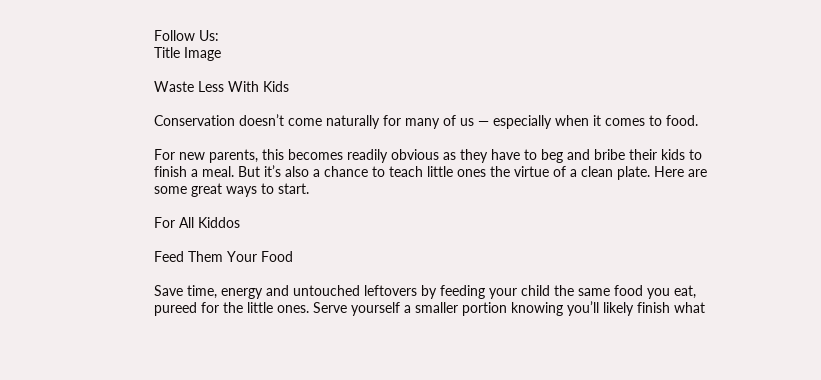Follow Us:
Title Image

Waste Less With Kids

Conservation doesn’t come naturally for many of us — especially when it comes to food.

For new parents, this becomes readily obvious as they have to beg and bribe their kids to finish a meal. But it’s also a chance to teach little ones the virtue of a clean plate. Here are some great ways to start.

For All Kiddos

Feed Them Your Food

Save time, energy and untouched leftovers by feeding your child the same food you eat, pureed for the little ones. Serve yourself a smaller portion knowing you’ll likely finish what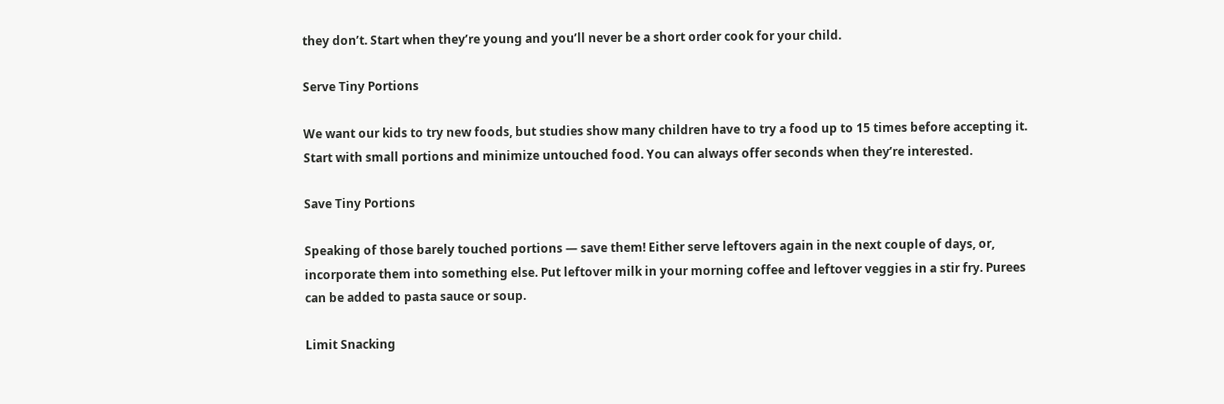they don’t. Start when they’re young and you’ll never be a short order cook for your child.

Serve Tiny Portions

We want our kids to try new foods, but studies show many children have to try a food up to 15 times before accepting it. Start with small portions and minimize untouched food. You can always offer seconds when they’re interested.

Save Tiny Portions

Speaking of those barely touched portions — save them! Either serve leftovers again in the next couple of days, or, incorporate them into something else. Put leftover milk in your morning coffee and leftover veggies in a stir fry. Purees can be added to pasta sauce or soup.

Limit Snacking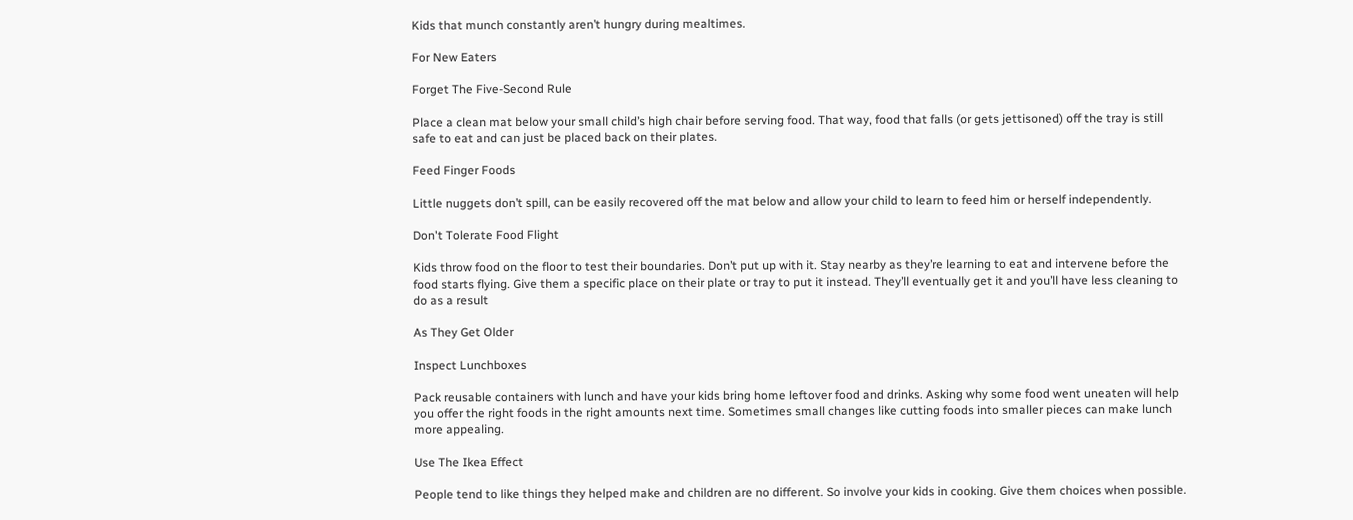Kids that munch constantly aren’t hungry during mealtimes.

For New Eaters

Forget The Five-Second Rule

Place a clean mat below your small child’s high chair before serving food. That way, food that falls (or gets jettisoned) off the tray is still safe to eat and can just be placed back on their plates.

Feed Finger Foods

Little nuggets don’t spill, can be easily recovered off the mat below and allow your child to learn to feed him or herself independently.

Don't Tolerate Food Flight

Kids throw food on the floor to test their boundaries. Don’t put up with it. Stay nearby as they’re learning to eat and intervene before the food starts flying. Give them a specific place on their plate or tray to put it instead. They’ll eventually get it and you’ll have less cleaning to do as a result

As They Get Older

Inspect Lunchboxes

Pack reusable containers with lunch and have your kids bring home leftover food and drinks. Asking why some food went uneaten will help you offer the right foods in the right amounts next time. Sometimes small changes like cutting foods into smaller pieces can make lunch more appealing.

Use The Ikea Effect

People tend to like things they helped make and children are no different. So involve your kids in cooking. Give them choices when possible.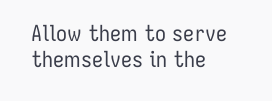Allow them to serve themselves in the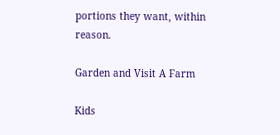portions they want, within reason.

Garden and Visit A Farm

Kids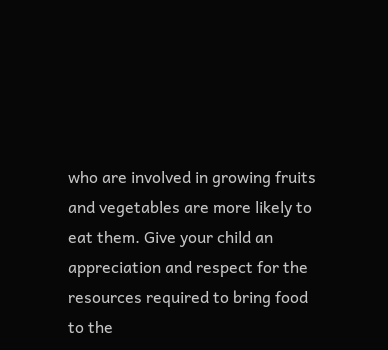who are involved in growing fruits and vegetables are more likely to eat them. Give your child an appreciation and respect for the resources required to bring food to the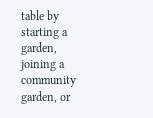table by starting a garden, joining a community garden, or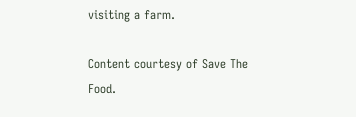visiting a farm.

Content courtesy of Save The Food.